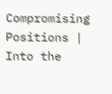Compromising Positions | Into the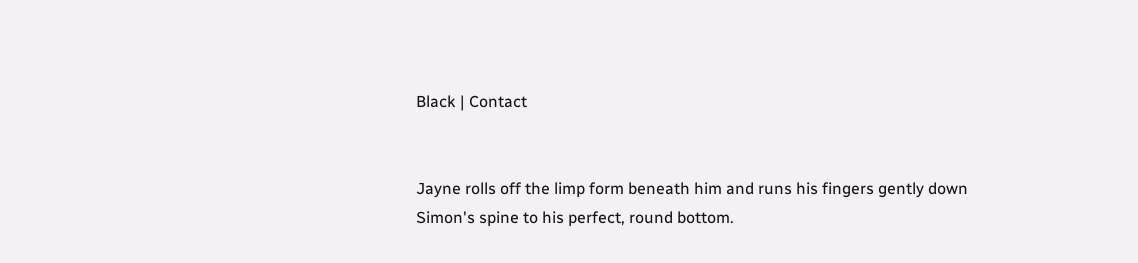Black | Contact


Jayne rolls off the limp form beneath him and runs his fingers gently down Simon's spine to his perfect, round bottom.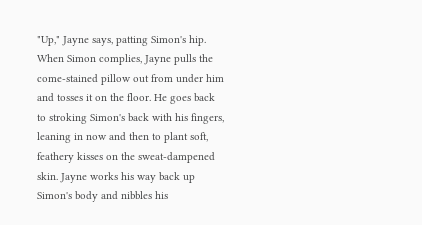"Up," Jayne says, patting Simon's hip. When Simon complies, Jayne pulls the come-stained pillow out from under him and tosses it on the floor. He goes back to stroking Simon's back with his fingers, leaning in now and then to plant soft, feathery kisses on the sweat-dampened skin. Jayne works his way back up Simon's body and nibbles his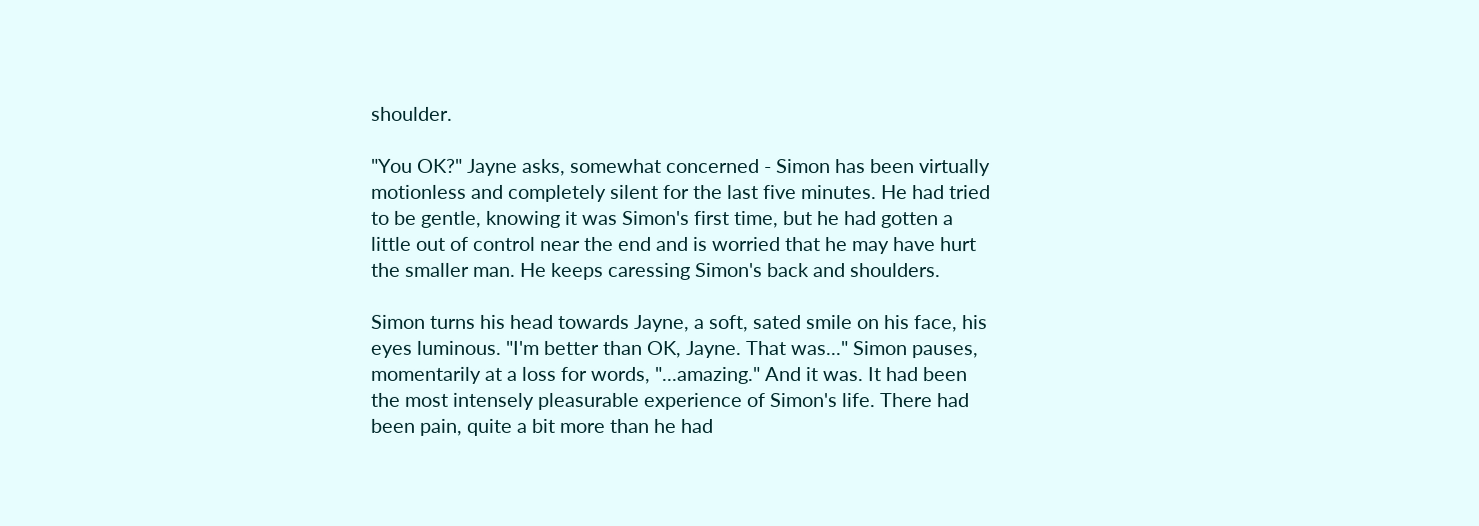shoulder.

"You OK?" Jayne asks, somewhat concerned - Simon has been virtually motionless and completely silent for the last five minutes. He had tried to be gentle, knowing it was Simon's first time, but he had gotten a little out of control near the end and is worried that he may have hurt the smaller man. He keeps caressing Simon's back and shoulders.

Simon turns his head towards Jayne, a soft, sated smile on his face, his eyes luminous. "I'm better than OK, Jayne. That was..." Simon pauses, momentarily at a loss for words, "...amazing." And it was. It had been the most intensely pleasurable experience of Simon's life. There had been pain, quite a bit more than he had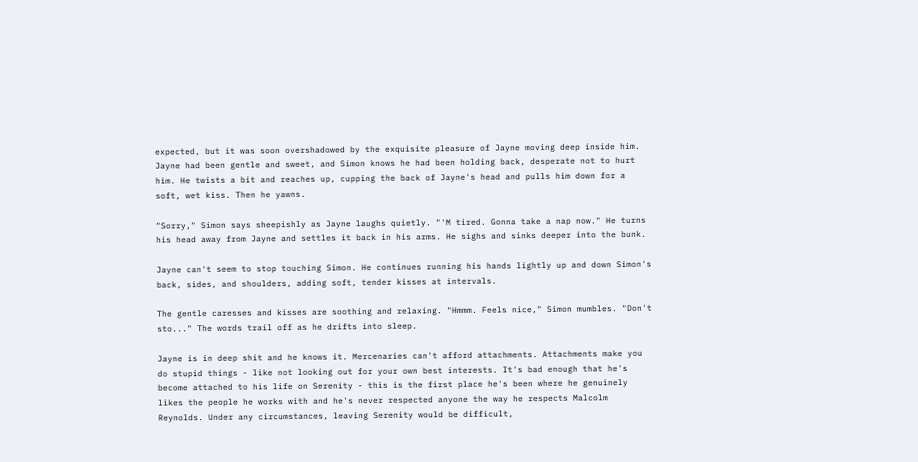expected, but it was soon overshadowed by the exquisite pleasure of Jayne moving deep inside him. Jayne had been gentle and sweet, and Simon knows he had been holding back, desperate not to hurt him. He twists a bit and reaches up, cupping the back of Jayne's head and pulls him down for a soft, wet kiss. Then he yawns.

"Sorry," Simon says sheepishly as Jayne laughs quietly. "'M tired. Gonna take a nap now." He turns his head away from Jayne and settles it back in his arms. He sighs and sinks deeper into the bunk.

Jayne can't seem to stop touching Simon. He continues running his hands lightly up and down Simon's back, sides, and shoulders, adding soft, tender kisses at intervals.

The gentle caresses and kisses are soothing and relaxing. "Hmmm. Feels nice," Simon mumbles. "Don't sto..." The words trail off as he drifts into sleep.

Jayne is in deep shit and he knows it. Mercenaries can't afford attachments. Attachments make you do stupid things - like not looking out for your own best interests. It's bad enough that he's become attached to his life on Serenity - this is the first place he's been where he genuinely likes the people he works with and he's never respected anyone the way he respects Malcolm Reynolds. Under any circumstances, leaving Serenity would be difficult,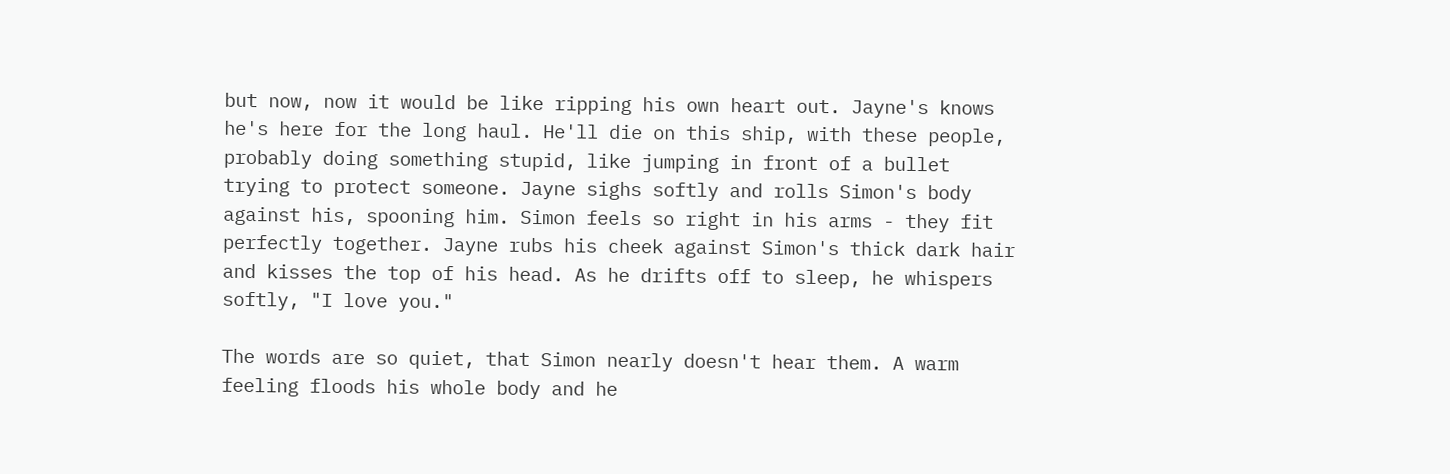but now, now it would be like ripping his own heart out. Jayne's knows he's here for the long haul. He'll die on this ship, with these people, probably doing something stupid, like jumping in front of a bullet trying to protect someone. Jayne sighs softly and rolls Simon's body against his, spooning him. Simon feels so right in his arms - they fit perfectly together. Jayne rubs his cheek against Simon's thick dark hair and kisses the top of his head. As he drifts off to sleep, he whispers softly, "I love you."

The words are so quiet, that Simon nearly doesn't hear them. A warm feeling floods his whole body and he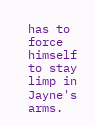has to force himself to stay limp in Jayne's arms.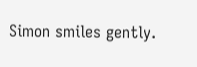Simon smiles gently.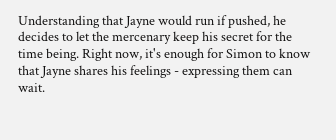Understanding that Jayne would run if pushed, he decides to let the mercenary keep his secret for the time being. Right now, it's enough for Simon to know that Jayne shares his feelings - expressing them can wait.